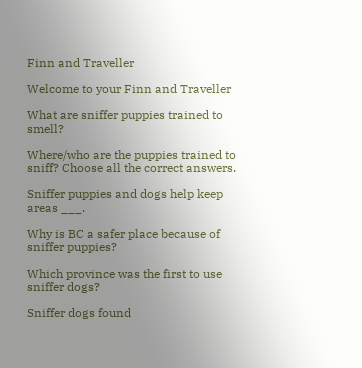Finn and Traveller

Welcome to your Finn and Traveller

What are sniffer puppies trained to smell?

Where/who are the puppies trained to sniff? Choose all the correct answers.

Sniffer puppies and dogs help keep areas ___.

Why is BC a safer place because of sniffer puppies?

Which province was the first to use sniffer dogs?

Sniffer dogs found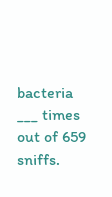bacteria ___ times out of 659 sniffs.